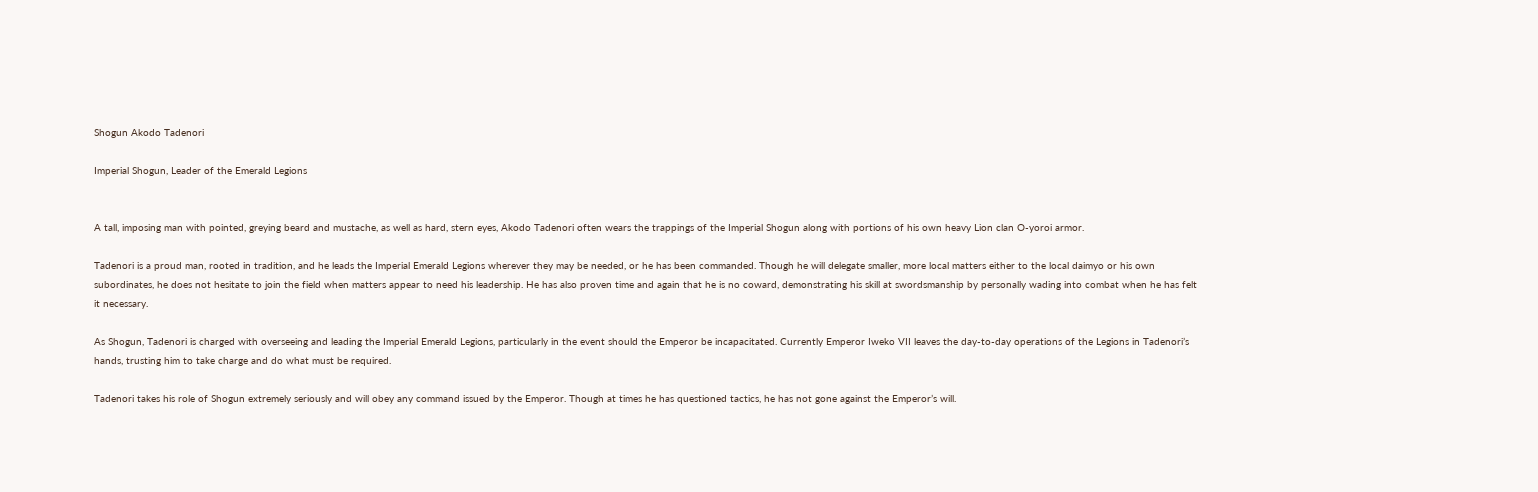Shogun Akodo Tadenori

Imperial Shogun, Leader of the Emerald Legions


A tall, imposing man with pointed, greying beard and mustache, as well as hard, stern eyes, Akodo Tadenori often wears the trappings of the Imperial Shogun along with portions of his own heavy Lion clan O-yoroi armor.

Tadenori is a proud man, rooted in tradition, and he leads the Imperial Emerald Legions wherever they may be needed, or he has been commanded. Though he will delegate smaller, more local matters either to the local daimyo or his own subordinates, he does not hesitate to join the field when matters appear to need his leadership. He has also proven time and again that he is no coward, demonstrating his skill at swordsmanship by personally wading into combat when he has felt it necessary.

As Shogun, Tadenori is charged with overseeing and leading the Imperial Emerald Legions, particularly in the event should the Emperor be incapacitated. Currently Emperor Iweko VII leaves the day-to-day operations of the Legions in Tadenori’s hands, trusting him to take charge and do what must be required.

Tadenori takes his role of Shogun extremely seriously and will obey any command issued by the Emperor. Though at times he has questioned tactics, he has not gone against the Emperor’s will.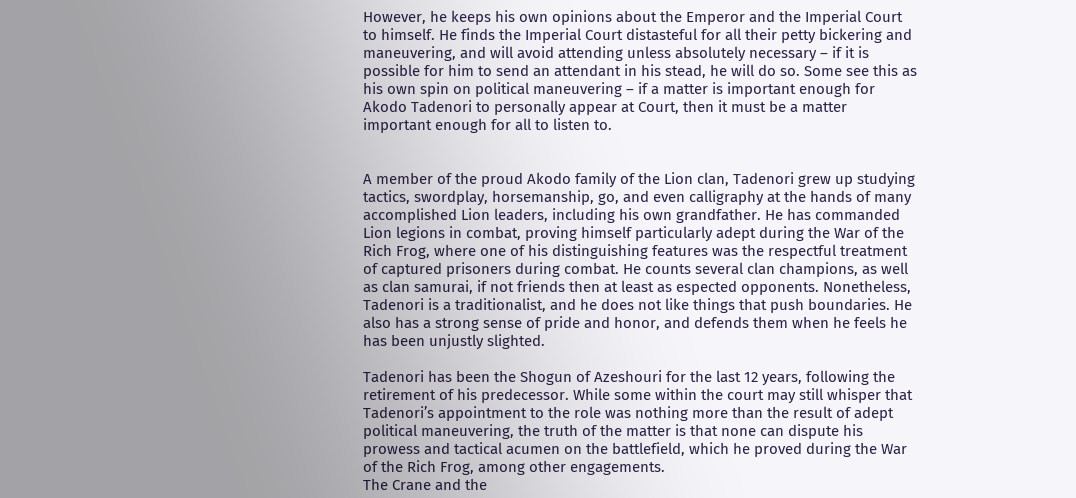However, he keeps his own opinions about the Emperor and the Imperial Court to himself. He finds the Imperial Court distasteful for all their petty bickering and maneuvering, and will avoid attending unless absolutely necessary – if it is possible for him to send an attendant in his stead, he will do so. Some see this as his own spin on political maneuvering – if a matter is important enough for Akodo Tadenori to personally appear at Court, then it must be a matter important enough for all to listen to.


A member of the proud Akodo family of the Lion clan, Tadenori grew up studying tactics, swordplay, horsemanship, go, and even calligraphy at the hands of many accomplished Lion leaders, including his own grandfather. He has commanded Lion legions in combat, proving himself particularly adept during the War of the Rich Frog, where one of his distinguishing features was the respectful treatment of captured prisoners during combat. He counts several clan champions, as well as clan samurai, if not friends then at least as espected opponents. Nonetheless, Tadenori is a traditionalist, and he does not like things that push boundaries. He also has a strong sense of pride and honor, and defends them when he feels he has been unjustly slighted.

Tadenori has been the Shogun of Azeshouri for the last 12 years, following the retirement of his predecessor. While some within the court may still whisper that Tadenori’s appointment to the role was nothing more than the result of adept political maneuvering, the truth of the matter is that none can dispute his prowess and tactical acumen on the battlefield, which he proved during the War of the Rich Frog, among other engagements.
The Crane and the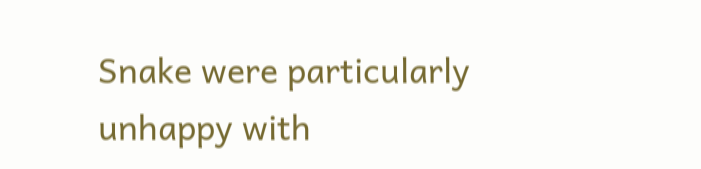Snake were particularly unhappy with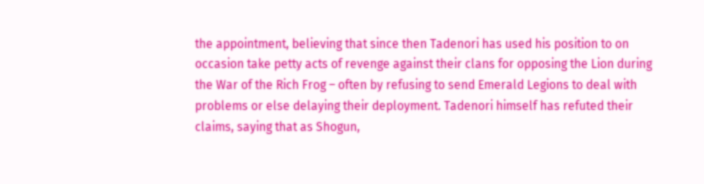the appointment, believing that since then Tadenori has used his position to on occasion take petty acts of revenge against their clans for opposing the Lion during the War of the Rich Frog – often by refusing to send Emerald Legions to deal with problems or else delaying their deployment. Tadenori himself has refuted their claims, saying that as Shogun,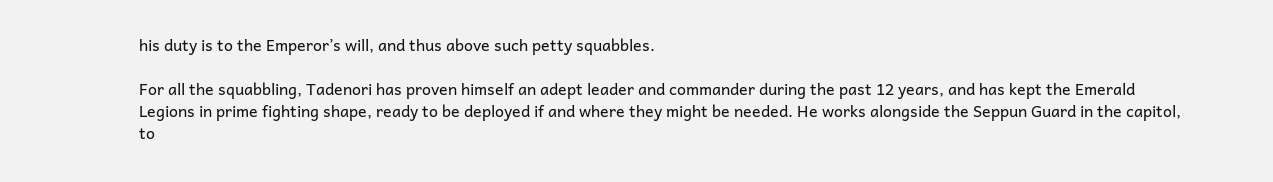his duty is to the Emperor’s will, and thus above such petty squabbles.

For all the squabbling, Tadenori has proven himself an adept leader and commander during the past 12 years, and has kept the Emerald Legions in prime fighting shape, ready to be deployed if and where they might be needed. He works alongside the Seppun Guard in the capitol, to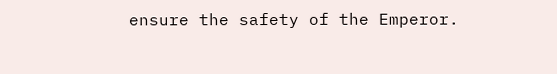ensure the safety of the Emperor.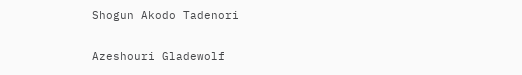Shogun Akodo Tadenori

Azeshouri Gladewolf